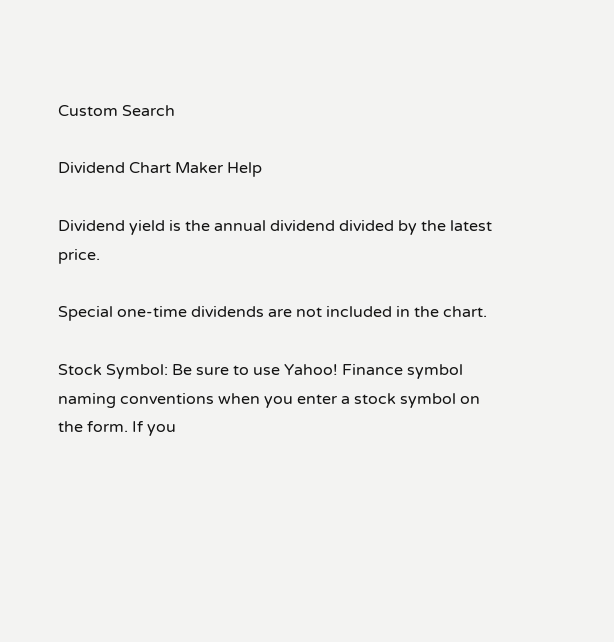Custom Search

Dividend Chart Maker Help

Dividend yield is the annual dividend divided by the latest price.

Special one-time dividends are not included in the chart.

Stock Symbol: Be sure to use Yahoo! Finance symbol naming conventions when you enter a stock symbol on the form. If you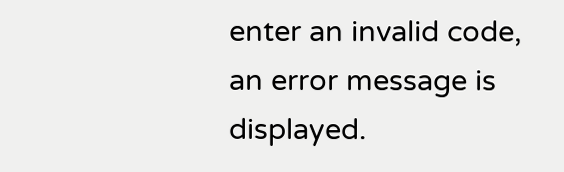enter an invalid code, an error message is displayed.